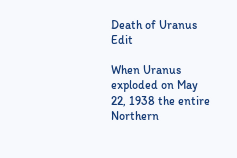Death of Uranus Edit

When Uranus exploded on May 22, 1938 the entire Northern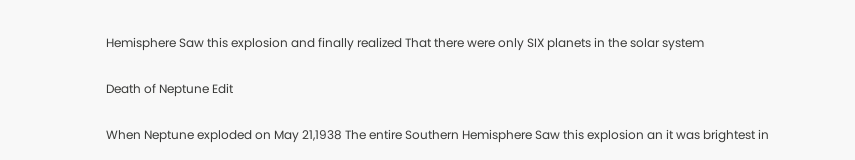Hemisphere Saw this explosion and finally realized That there were only SIX planets in the solar system

Death of Neptune Edit

When Neptune exploded on May 21,1938 The entire Southern Hemisphere Saw this explosion an it was brightest in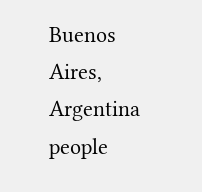Buenos Aires, Argentina people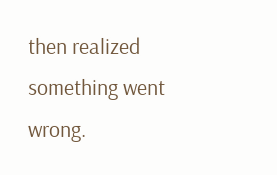then realized something went wrong.